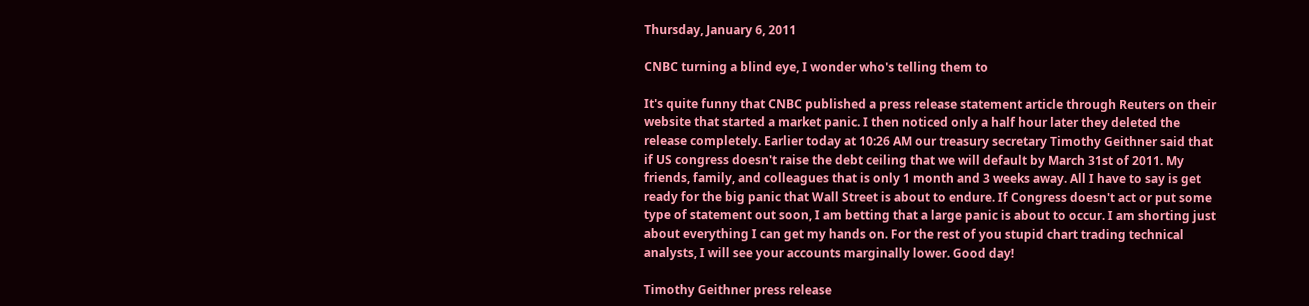Thursday, January 6, 2011

CNBC turning a blind eye, I wonder who's telling them to

It's quite funny that CNBC published a press release statement article through Reuters on their website that started a market panic. I then noticed only a half hour later they deleted the release completely. Earlier today at 10:26 AM our treasury secretary Timothy Geithner said that if US congress doesn't raise the debt ceiling that we will default by March 31st of 2011. My friends, family, and colleagues that is only 1 month and 3 weeks away. All I have to say is get ready for the big panic that Wall Street is about to endure. If Congress doesn't act or put some type of statement out soon, I am betting that a large panic is about to occur. I am shorting just about everything I can get my hands on. For the rest of you stupid chart trading technical analysts, I will see your accounts marginally lower. Good day!

Timothy Geithner press release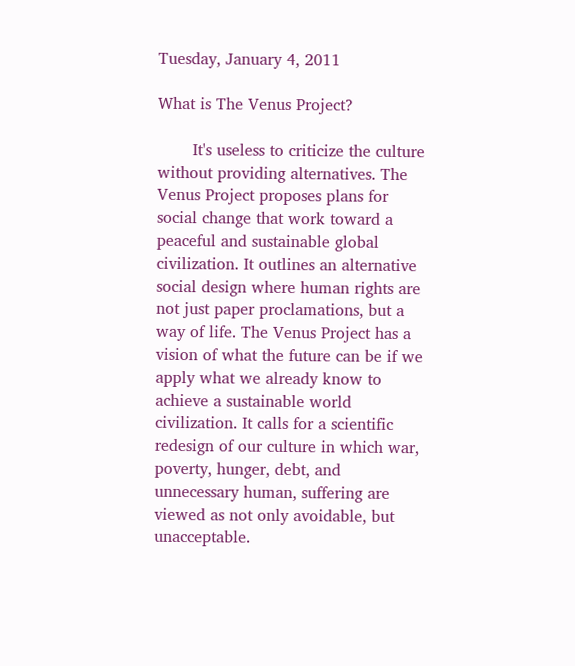Tuesday, January 4, 2011

What is The Venus Project?

       It's useless to criticize the culture without providing alternatives. The Venus Project proposes plans for social change that work toward a peaceful and sustainable global civilization. It outlines an alternative social design where human rights are not just paper proclamations, but a way of life. The Venus Project has a vision of what the future can be if we apply what we already know to achieve a sustainable world civilization. It calls for a scientific redesign of our culture in which war, poverty, hunger, debt, and unnecessary human, suffering are viewed as not only avoidable, but unacceptable.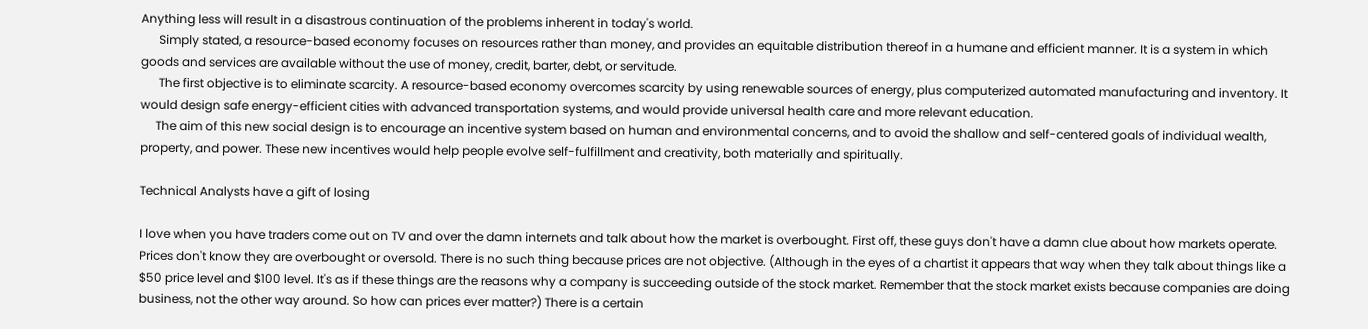Anything less will result in a disastrous continuation of the problems inherent in today's world.
      Simply stated, a resource-based economy focuses on resources rather than money, and provides an equitable distribution thereof in a humane and efficient manner. It is a system in which goods and services are available without the use of money, credit, barter, debt, or servitude.
      The first objective is to eliminate scarcity. A resource-based economy overcomes scarcity by using renewable sources of energy, plus computerized automated manufacturing and inventory. It would design safe energy-efficient cities with advanced transportation systems, and would provide universal health care and more relevant education.
     The aim of this new social design is to encourage an incentive system based on human and environmental concerns, and to avoid the shallow and self-centered goals of individual wealth, property, and power. These new incentives would help people evolve self-fulfillment and creativity, both materially and spiritually.

Technical Analysts have a gift of losing

I love when you have traders come out on TV and over the damn internets and talk about how the market is overbought. First off, these guys don't have a damn clue about how markets operate. Prices don't know they are overbought or oversold. There is no such thing because prices are not objective. (Although in the eyes of a chartist it appears that way when they talk about things like a $50 price level and $100 level. It's as if these things are the reasons why a company is succeeding outside of the stock market. Remember that the stock market exists because companies are doing business, not the other way around. So how can prices ever matter?) There is a certain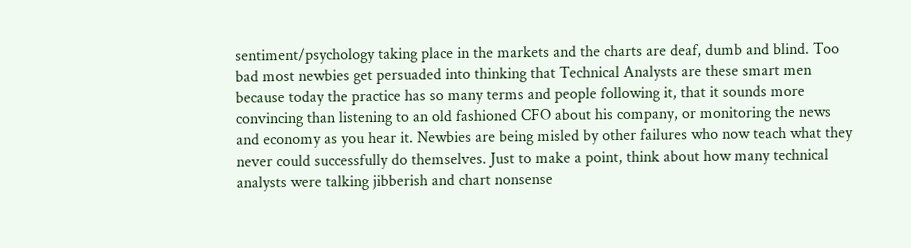sentiment/psychology taking place in the markets and the charts are deaf, dumb and blind. Too bad most newbies get persuaded into thinking that Technical Analysts are these smart men because today the practice has so many terms and people following it, that it sounds more convincing than listening to an old fashioned CFO about his company, or monitoring the news and economy as you hear it. Newbies are being misled by other failures who now teach what they never could successfully do themselves. Just to make a point, think about how many technical analysts were talking jibberish and chart nonsense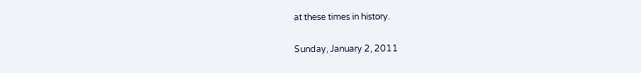at these times in history.

Sunday, January 2, 2011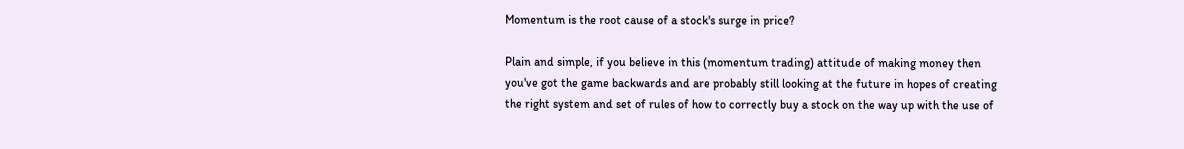Momentum is the root cause of a stock's surge in price?

Plain and simple, if you believe in this (momentum trading) attitude of making money then you've got the game backwards and are probably still looking at the future in hopes of creating the right system and set of rules of how to correctly buy a stock on the way up with the use of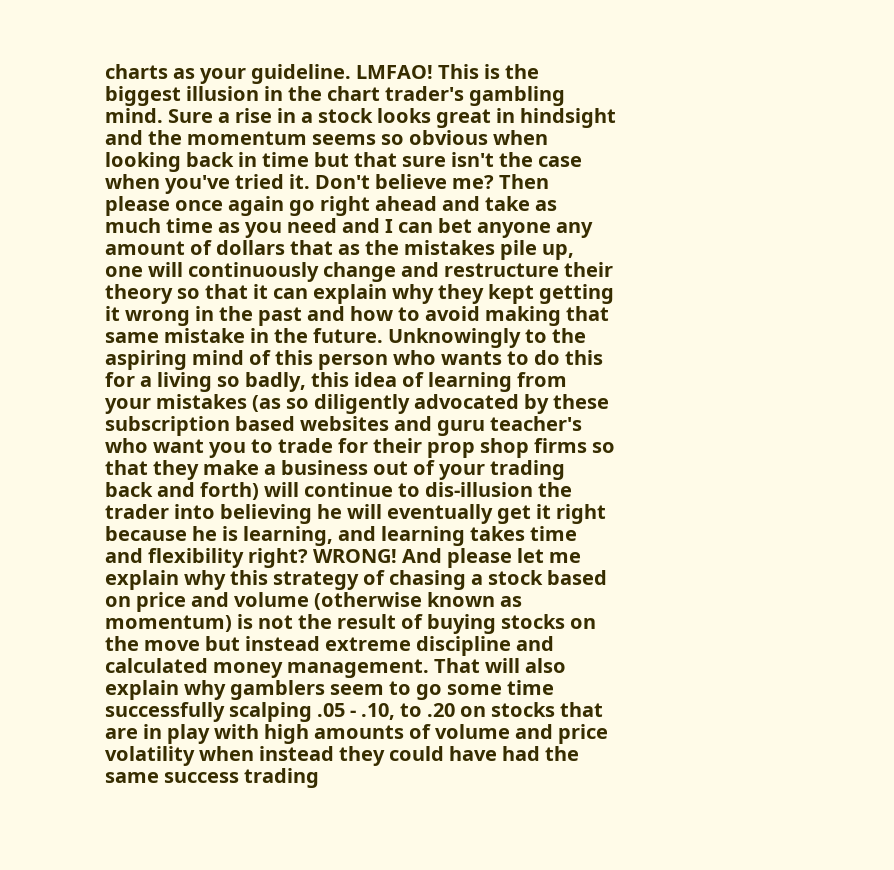charts as your guideline. LMFAO! This is the biggest illusion in the chart trader's gambling mind. Sure a rise in a stock looks great in hindsight and the momentum seems so obvious when looking back in time but that sure isn't the case when you've tried it. Don't believe me? Then please once again go right ahead and take as much time as you need and I can bet anyone any amount of dollars that as the mistakes pile up, one will continuously change and restructure their theory so that it can explain why they kept getting it wrong in the past and how to avoid making that same mistake in the future. Unknowingly to the aspiring mind of this person who wants to do this for a living so badly, this idea of learning from your mistakes (as so diligently advocated by these subscription based websites and guru teacher's who want you to trade for their prop shop firms so that they make a business out of your trading back and forth) will continue to dis-illusion the trader into believing he will eventually get it right because he is learning, and learning takes time and flexibility right? WRONG! And please let me explain why this strategy of chasing a stock based on price and volume (otherwise known as momentum) is not the result of buying stocks on the move but instead extreme discipline and calculated money management. That will also explain why gamblers seem to go some time successfully scalping .05 - .10, to .20 on stocks that are in play with high amounts of volume and price volatility when instead they could have had the same success trading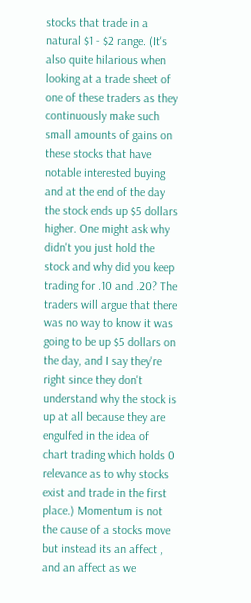stocks that trade in a natural $1 - $2 range. (It's also quite hilarious when looking at a trade sheet of one of these traders as they continuously make such small amounts of gains on these stocks that have notable interested buying and at the end of the day the stock ends up $5 dollars higher. One might ask why didn't you just hold the stock and why did you keep trading for .10 and .20? The traders will argue that there was no way to know it was going to be up $5 dollars on the day, and I say they're right since they don't understand why the stock is up at all because they are engulfed in the idea of chart trading which holds 0 relevance as to why stocks exist and trade in the first place.) Momentum is not the cause of a stocks move but instead its an affect , and an affect as we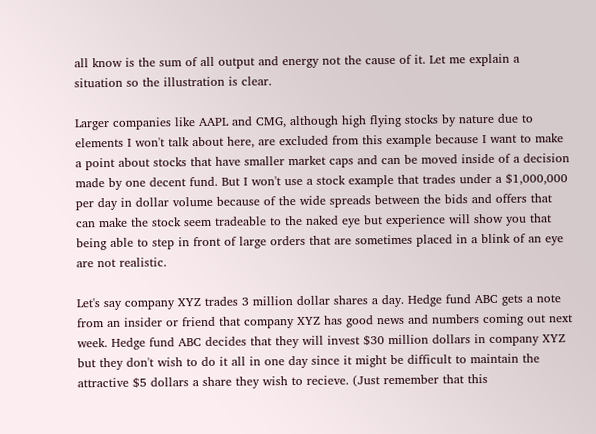all know is the sum of all output and energy not the cause of it. Let me explain a situation so the illustration is clear.

Larger companies like AAPL and CMG, although high flying stocks by nature due to elements I won't talk about here, are excluded from this example because I want to make a point about stocks that have smaller market caps and can be moved inside of a decision made by one decent fund. But I won't use a stock example that trades under a $1,000,000 per day in dollar volume because of the wide spreads between the bids and offers that can make the stock seem tradeable to the naked eye but experience will show you that being able to step in front of large orders that are sometimes placed in a blink of an eye are not realistic.

Let's say company XYZ trades 3 million dollar shares a day. Hedge fund ABC gets a note from an insider or friend that company XYZ has good news and numbers coming out next week. Hedge fund ABC decides that they will invest $30 million dollars in company XYZ but they don't wish to do it all in one day since it might be difficult to maintain the attractive $5 dollars a share they wish to recieve. (Just remember that this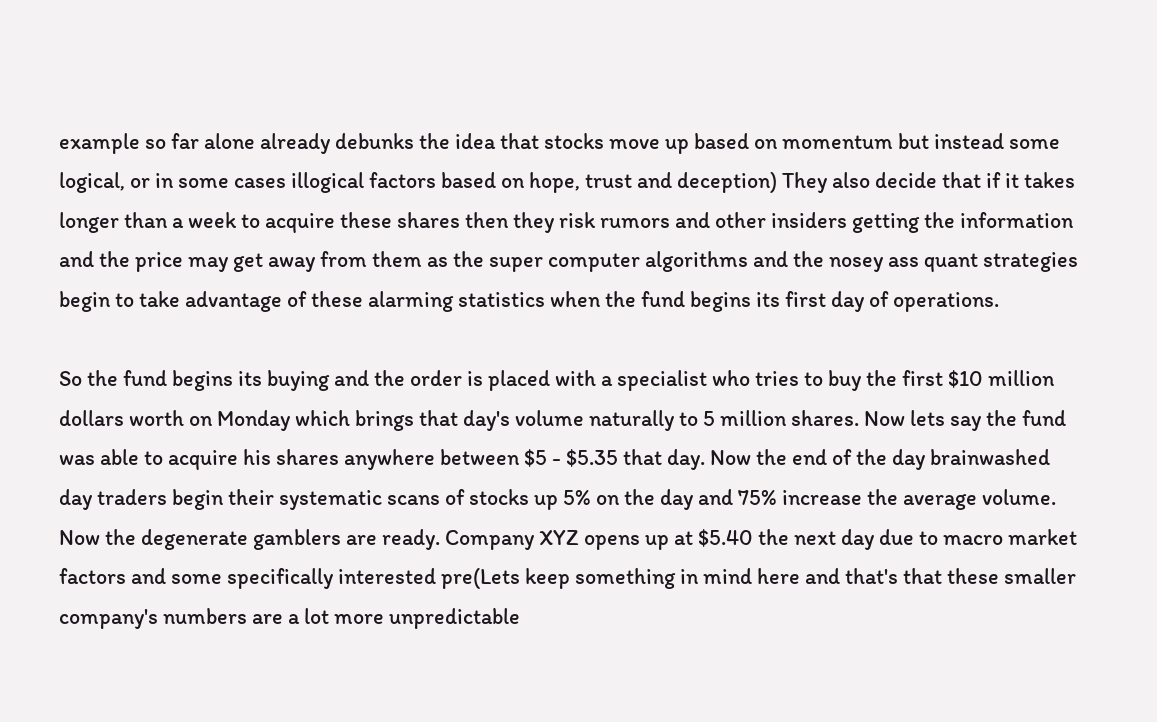example so far alone already debunks the idea that stocks move up based on momentum but instead some logical, or in some cases illogical factors based on hope, trust and deception) They also decide that if it takes longer than a week to acquire these shares then they risk rumors and other insiders getting the information and the price may get away from them as the super computer algorithms and the nosey ass quant strategies begin to take advantage of these alarming statistics when the fund begins its first day of operations.

So the fund begins its buying and the order is placed with a specialist who tries to buy the first $10 million dollars worth on Monday which brings that day's volume naturally to 5 million shares. Now lets say the fund was able to acquire his shares anywhere between $5 - $5.35 that day. Now the end of the day brainwashed day traders begin their systematic scans of stocks up 5% on the day and 75% increase the average volume. Now the degenerate gamblers are ready. Company XYZ opens up at $5.40 the next day due to macro market factors and some specifically interested pre(Lets keep something in mind here and that's that these smaller company's numbers are a lot more unpredictable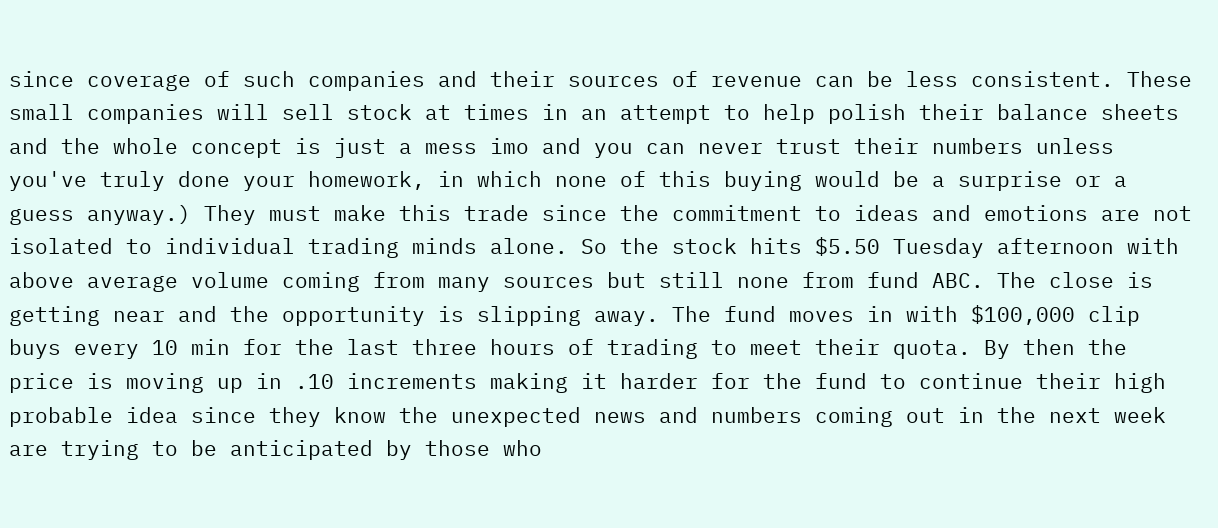since coverage of such companies and their sources of revenue can be less consistent. These small companies will sell stock at times in an attempt to help polish their balance sheets and the whole concept is just a mess imo and you can never trust their numbers unless you've truly done your homework, in which none of this buying would be a surprise or a guess anyway.) They must make this trade since the commitment to ideas and emotions are not isolated to individual trading minds alone. So the stock hits $5.50 Tuesday afternoon with above average volume coming from many sources but still none from fund ABC. The close is getting near and the opportunity is slipping away. The fund moves in with $100,000 clip buys every 10 min for the last three hours of trading to meet their quota. By then the price is moving up in .10 increments making it harder for the fund to continue their high probable idea since they know the unexpected news and numbers coming out in the next week are trying to be anticipated by those who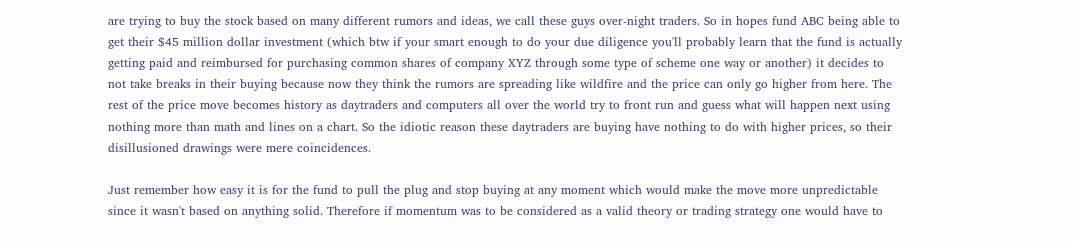are trying to buy the stock based on many different rumors and ideas, we call these guys over-night traders. So in hopes fund ABC being able to get their $45 million dollar investment (which btw if your smart enough to do your due diligence you'll probably learn that the fund is actually getting paid and reimbursed for purchasing common shares of company XYZ through some type of scheme one way or another) it decides to not take breaks in their buying because now they think the rumors are spreading like wildfire and the price can only go higher from here. The rest of the price move becomes history as daytraders and computers all over the world try to front run and guess what will happen next using nothing more than math and lines on a chart. So the idiotic reason these daytraders are buying have nothing to do with higher prices, so their disillusioned drawings were mere coincidences.

Just remember how easy it is for the fund to pull the plug and stop buying at any moment which would make the move more unpredictable since it wasn't based on anything solid. Therefore if momentum was to be considered as a valid theory or trading strategy one would have to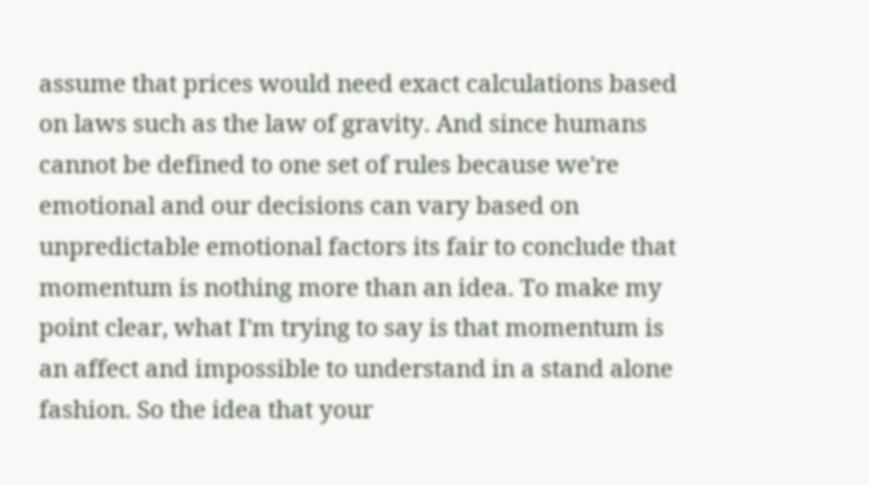assume that prices would need exact calculations based on laws such as the law of gravity. And since humans cannot be defined to one set of rules because we're emotional and our decisions can vary based on unpredictable emotional factors its fair to conclude that momentum is nothing more than an idea. To make my point clear, what I'm trying to say is that momentum is an affect and impossible to understand in a stand alone fashion. So the idea that your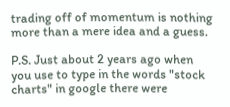trading off of momentum is nothing more than a mere idea and a guess.

P.S. Just about 2 years ago when you use to type in the words "stock charts" in google there were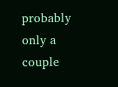probably only a couple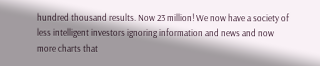hundred thousand results. Now 23 million! We now have a society of less intelligent investors ignoring information and news and now more charts that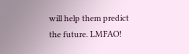will help them predict the future. LMFAO!